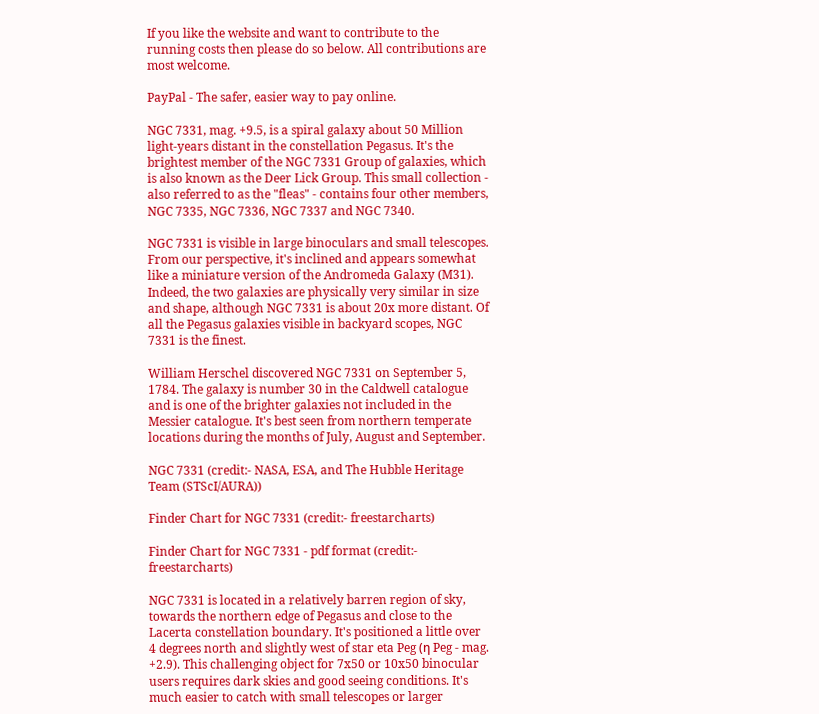If you like the website and want to contribute to the running costs then please do so below. All contributions are most welcome.

PayPal - The safer, easier way to pay online.

NGC 7331, mag. +9.5, is a spiral galaxy about 50 Million light-years distant in the constellation Pegasus. It's the brightest member of the NGC 7331 Group of galaxies, which is also known as the Deer Lick Group. This small collection - also referred to as the "fleas" - contains four other members, NGC 7335, NGC 7336, NGC 7337 and NGC 7340.

NGC 7331 is visible in large binoculars and small telescopes. From our perspective, it's inclined and appears somewhat like a miniature version of the Andromeda Galaxy (M31). Indeed, the two galaxies are physically very similar in size and shape, although NGC 7331 is about 20x more distant. Of all the Pegasus galaxies visible in backyard scopes, NGC 7331 is the finest.

William Herschel discovered NGC 7331 on September 5, 1784. The galaxy is number 30 in the Caldwell catalogue and is one of the brighter galaxies not included in the Messier catalogue. It's best seen from northern temperate locations during the months of July, August and September.

NGC 7331 (credit:- NASA, ESA, and The Hubble Heritage Team (STScI/AURA))

Finder Chart for NGC 7331 (credit:- freestarcharts)

Finder Chart for NGC 7331 - pdf format (credit:- freestarcharts)

NGC 7331 is located in a relatively barren region of sky, towards the northern edge of Pegasus and close to the Lacerta constellation boundary. It's positioned a little over 4 degrees north and slightly west of star eta Peg (η Peg - mag. +2.9). This challenging object for 7x50 or 10x50 binocular users requires dark skies and good seeing conditions. It's much easier to catch with small telescopes or larger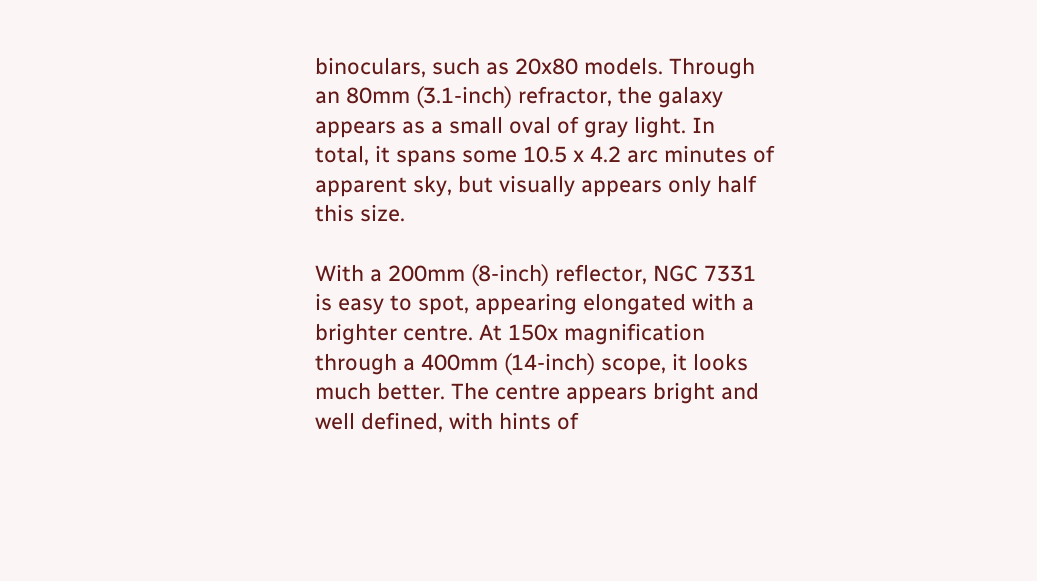binoculars, such as 20x80 models. Through an 80mm (3.1-inch) refractor, the galaxy appears as a small oval of gray light. In total, it spans some 10.5 x 4.2 arc minutes of apparent sky, but visually appears only half this size.

With a 200mm (8-inch) reflector, NGC 7331 is easy to spot, appearing elongated with a brighter centre. At 150x magnification through a 400mm (14-inch) scope, it looks much better. The centre appears bright and well defined, with hints of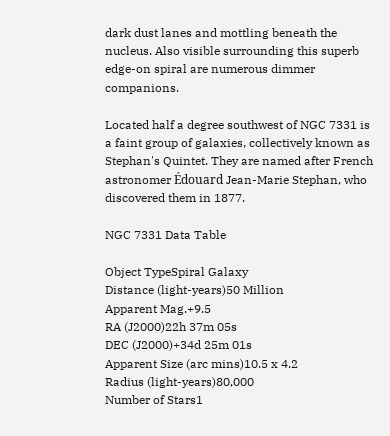dark dust lanes and mottling beneath the nucleus. Also visible surrounding this superb edge-on spiral are numerous dimmer companions.

Located half a degree southwest of NGC 7331 is a faint group of galaxies, collectively known as Stephan's Quintet. They are named after French astronomer Édouard Jean-Marie Stephan, who discovered them in 1877.

NGC 7331 Data Table

Object TypeSpiral Galaxy
Distance (light-years)50 Million
Apparent Mag.+9.5
RA (J2000)22h 37m 05s
DEC (J2000)+34d 25m 01s
Apparent Size (arc mins)10.5 x 4.2
Radius (light-years)80,000
Number of Stars1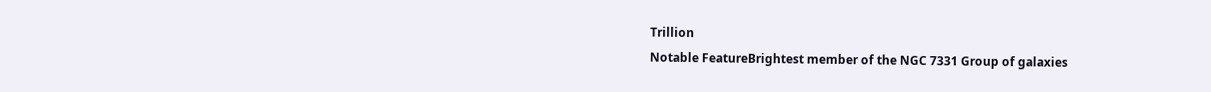Trillion
Notable FeatureBrightest member of the NGC 7331 Group of galaxies